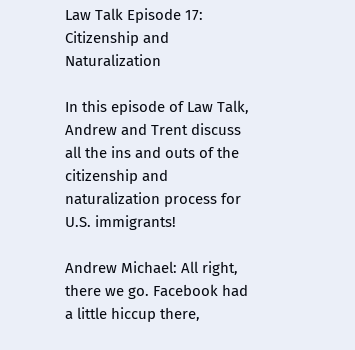Law Talk Episode 17: Citizenship and Naturalization

In this episode of Law Talk, Andrew and Trent discuss all the ins and outs of the citizenship and naturalization process for U.S. immigrants!

Andrew Michael: All right, there we go. Facebook had a little hiccup there,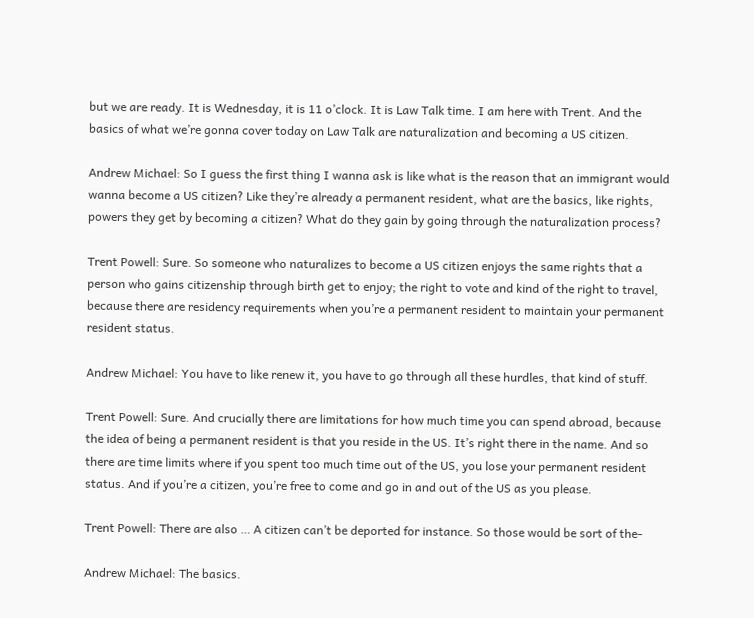but we are ready. It is Wednesday, it is 11 o’clock. It is Law Talk time. I am here with Trent. And the basics of what we’re gonna cover today on Law Talk are naturalization and becoming a US citizen.

Andrew Michael: So I guess the first thing I wanna ask is like what is the reason that an immigrant would wanna become a US citizen? Like they’re already a permanent resident, what are the basics, like rights, powers they get by becoming a citizen? What do they gain by going through the naturalization process?

Trent Powell: Sure. So someone who naturalizes to become a US citizen enjoys the same rights that a person who gains citizenship through birth get to enjoy; the right to vote and kind of the right to travel, because there are residency requirements when you’re a permanent resident to maintain your permanent resident status.

Andrew Michael: You have to like renew it, you have to go through all these hurdles, that kind of stuff.

Trent Powell: Sure. And crucially there are limitations for how much time you can spend abroad, because the idea of being a permanent resident is that you reside in the US. It’s right there in the name. And so there are time limits where if you spent too much time out of the US, you lose your permanent resident status. And if you’re a citizen, you’re free to come and go in and out of the US as you please.

Trent Powell: There are also … A citizen can’t be deported for instance. So those would be sort of the-

Andrew Michael: The basics.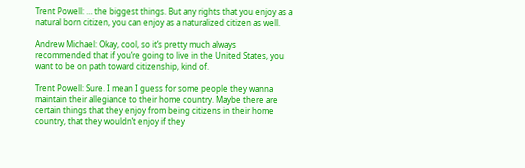Trent Powell: … the biggest things. But any rights that you enjoy as a natural born citizen, you can enjoy as a naturalized citizen as well.

Andrew Michael: Okay, cool, so it’s pretty much always recommended that if you’re going to live in the United States, you want to be on path toward citizenship, kind of.

Trent Powell: Sure. I mean I guess for some people they wanna maintain their allegiance to their home country. Maybe there are certain things that they enjoy from being citizens in their home country, that they wouldn’t enjoy if they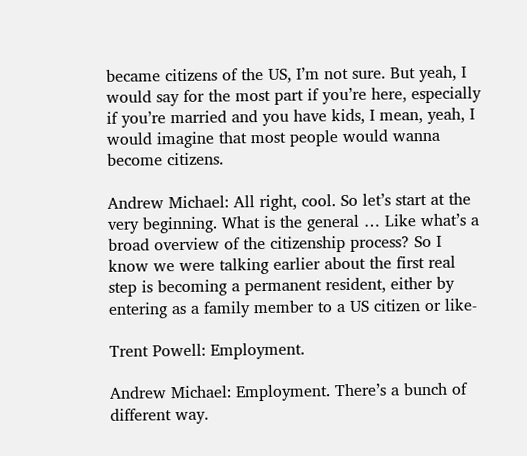became citizens of the US, I’m not sure. But yeah, I would say for the most part if you’re here, especially if you’re married and you have kids, I mean, yeah, I would imagine that most people would wanna become citizens.

Andrew Michael: All right, cool. So let’s start at the very beginning. What is the general … Like what’s a broad overview of the citizenship process? So I know we were talking earlier about the first real step is becoming a permanent resident, either by entering as a family member to a US citizen or like-

Trent Powell: Employment.

Andrew Michael: Employment. There’s a bunch of different way.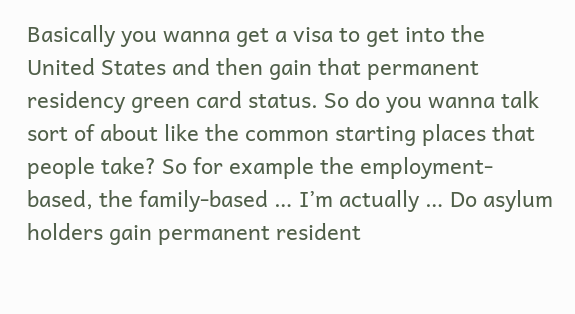Basically you wanna get a visa to get into the United States and then gain that permanent residency green card status. So do you wanna talk sort of about like the common starting places that people take? So for example the employment-based, the family-based … I’m actually … Do asylum holders gain permanent resident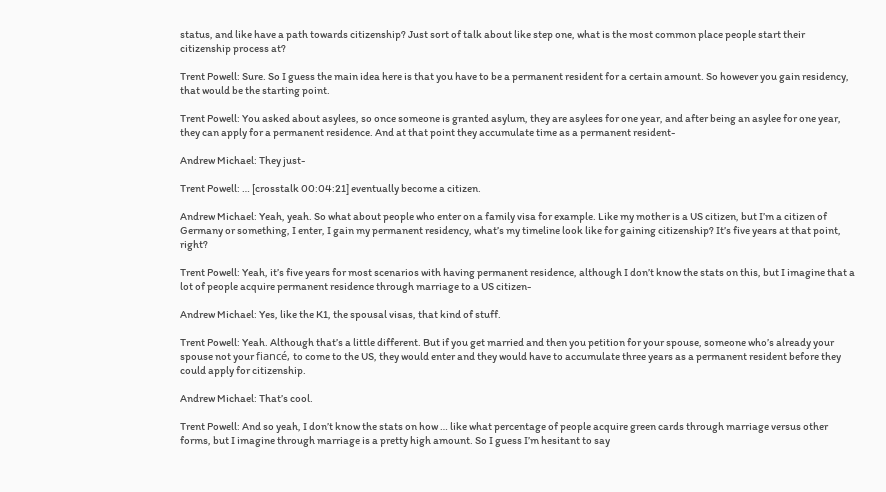status, and like have a path towards citizenship? Just sort of talk about like step one, what is the most common place people start their citizenship process at?

Trent Powell: Sure. So I guess the main idea here is that you have to be a permanent resident for a certain amount. So however you gain residency, that would be the starting point.

Trent Powell: You asked about asylees, so once someone is granted asylum, they are asylees for one year, and after being an asylee for one year, they can apply for a permanent residence. And at that point they accumulate time as a permanent resident-

Andrew Michael: They just-

Trent Powell: … [crosstalk 00:04:21] eventually become a citizen.

Andrew Michael: Yeah, yeah. So what about people who enter on a family visa for example. Like my mother is a US citizen, but I’m a citizen of Germany or something, I enter, I gain my permanent residency, what’s my timeline look like for gaining citizenship? It’s five years at that point, right?

Trent Powell: Yeah, it’s five years for most scenarios with having permanent residence, although I don’t know the stats on this, but I imagine that a lot of people acquire permanent residence through marriage to a US citizen-

Andrew Michael: Yes, like the K1, the spousal visas, that kind of stuff.

Trent Powell: Yeah. Although that’s a little different. But if you get married and then you petition for your spouse, someone who’s already your spouse not your fiancé, to come to the US, they would enter and they would have to accumulate three years as a permanent resident before they could apply for citizenship.

Andrew Michael: That’s cool.

Trent Powell: And so yeah, I don’t know the stats on how … like what percentage of people acquire green cards through marriage versus other forms, but I imagine through marriage is a pretty high amount. So I guess I’m hesitant to say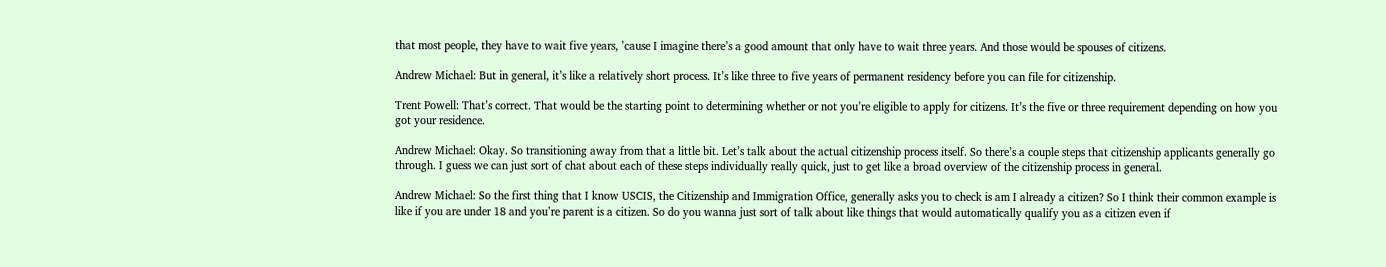that most people, they have to wait five years, ’cause I imagine there’s a good amount that only have to wait three years. And those would be spouses of citizens.

Andrew Michael: But in general, it’s like a relatively short process. It’s like three to five years of permanent residency before you can file for citizenship.

Trent Powell: That’s correct. That would be the starting point to determining whether or not you’re eligible to apply for citizens. It’s the five or three requirement depending on how you got your residence.

Andrew Michael: Okay. So transitioning away from that a little bit. Let’s talk about the actual citizenship process itself. So there’s a couple steps that citizenship applicants generally go through. I guess we can just sort of chat about each of these steps individually really quick, just to get like a broad overview of the citizenship process in general.

Andrew Michael: So the first thing that I know USCIS, the Citizenship and Immigration Office, generally asks you to check is am I already a citizen? So I think their common example is like if you are under 18 and you’re parent is a citizen. So do you wanna just sort of talk about like things that would automatically qualify you as a citizen even if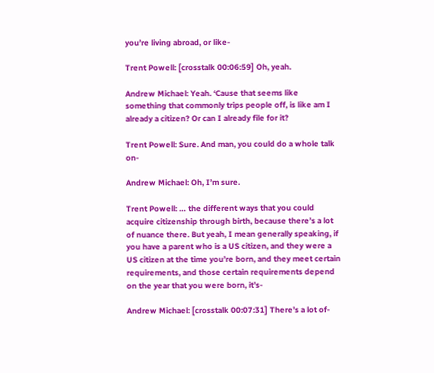you’re living abroad, or like-

Trent Powell: [crosstalk 00:06:59] Oh, yeah.

Andrew Michael: Yeah. ‘Cause that seems like something that commonly trips people off, is like am I already a citizen? Or can I already file for it?

Trent Powell: Sure. And man, you could do a whole talk on-

Andrew Michael: Oh, I’m sure.

Trent Powell: … the different ways that you could acquire citizenship through birth, because there’s a lot of nuance there. But yeah, I mean generally speaking, if you have a parent who is a US citizen, and they were a US citizen at the time you’re born, and they meet certain requirements, and those certain requirements depend on the year that you were born, it’s-

Andrew Michael: [crosstalk 00:07:31] There’s a lot of-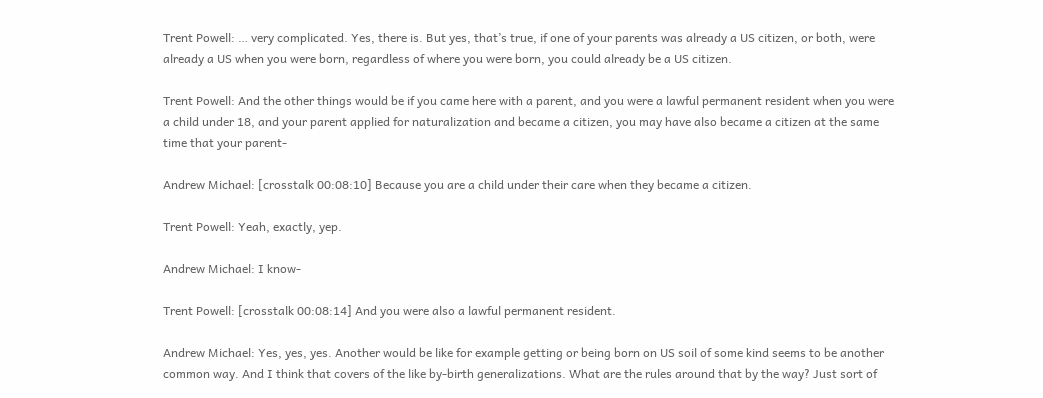Trent Powell: … very complicated. Yes, there is. But yes, that’s true, if one of your parents was already a US citizen, or both, were already a US when you were born, regardless of where you were born, you could already be a US citizen.

Trent Powell: And the other things would be if you came here with a parent, and you were a lawful permanent resident when you were a child under 18, and your parent applied for naturalization and became a citizen, you may have also became a citizen at the same time that your parent-

Andrew Michael: [crosstalk 00:08:10] Because you are a child under their care when they became a citizen.

Trent Powell: Yeah, exactly, yep.

Andrew Michael: I know-

Trent Powell: [crosstalk 00:08:14] And you were also a lawful permanent resident.

Andrew Michael: Yes, yes, yes. Another would be like for example getting or being born on US soil of some kind seems to be another common way. And I think that covers of the like by-birth generalizations. What are the rules around that by the way? Just sort of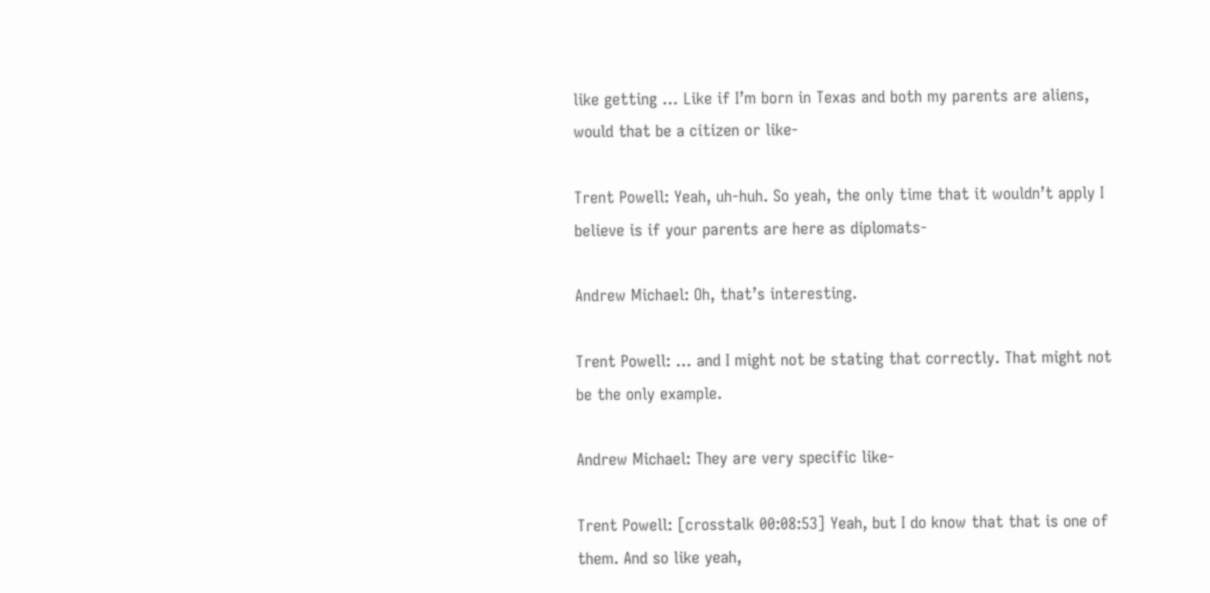like getting … Like if I’m born in Texas and both my parents are aliens, would that be a citizen or like-

Trent Powell: Yeah, uh-huh. So yeah, the only time that it wouldn’t apply I believe is if your parents are here as diplomats-

Andrew Michael: Oh, that’s interesting.

Trent Powell: … and I might not be stating that correctly. That might not be the only example.

Andrew Michael: They are very specific like-

Trent Powell: [crosstalk 00:08:53] Yeah, but I do know that that is one of them. And so like yeah,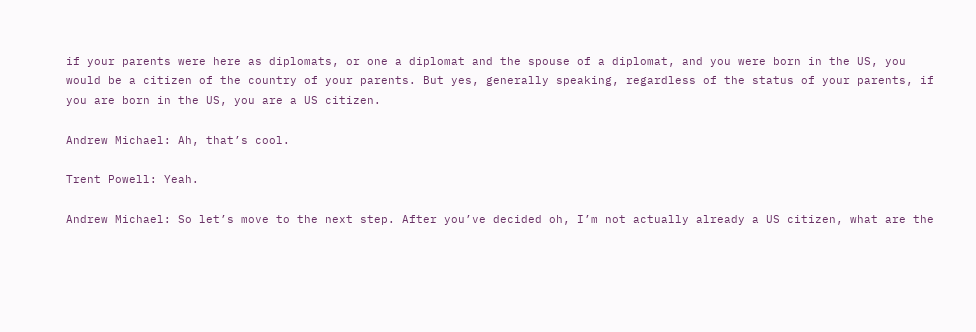if your parents were here as diplomats, or one a diplomat and the spouse of a diplomat, and you were born in the US, you would be a citizen of the country of your parents. But yes, generally speaking, regardless of the status of your parents, if you are born in the US, you are a US citizen.

Andrew Michael: Ah, that’s cool.

Trent Powell: Yeah.

Andrew Michael: So let’s move to the next step. After you’ve decided oh, I’m not actually already a US citizen, what are the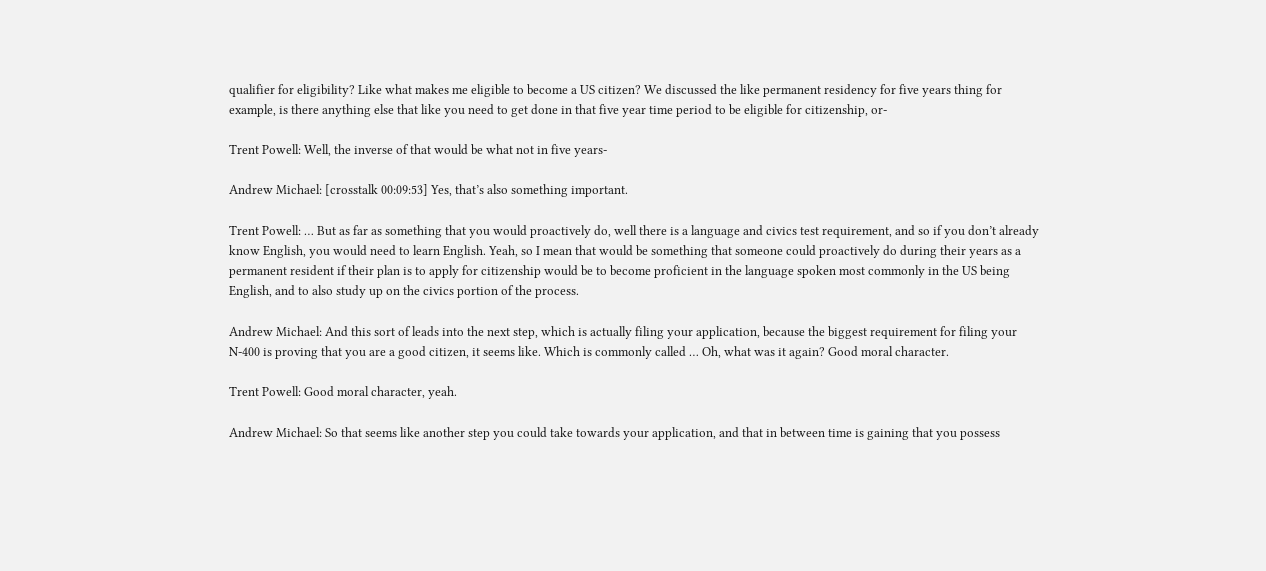qualifier for eligibility? Like what makes me eligible to become a US citizen? We discussed the like permanent residency for five years thing for example, is there anything else that like you need to get done in that five year time period to be eligible for citizenship, or-

Trent Powell: Well, the inverse of that would be what not in five years-

Andrew Michael: [crosstalk 00:09:53] Yes, that’s also something important.

Trent Powell: … But as far as something that you would proactively do, well there is a language and civics test requirement, and so if you don’t already know English, you would need to learn English. Yeah, so I mean that would be something that someone could proactively do during their years as a permanent resident if their plan is to apply for citizenship would be to become proficient in the language spoken most commonly in the US being English, and to also study up on the civics portion of the process.

Andrew Michael: And this sort of leads into the next step, which is actually filing your application, because the biggest requirement for filing your N-400 is proving that you are a good citizen, it seems like. Which is commonly called … Oh, what was it again? Good moral character.

Trent Powell: Good moral character, yeah.

Andrew Michael: So that seems like another step you could take towards your application, and that in between time is gaining that you possess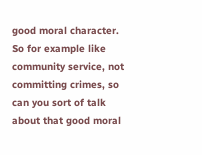good moral character. So for example like community service, not committing crimes, so can you sort of talk about that good moral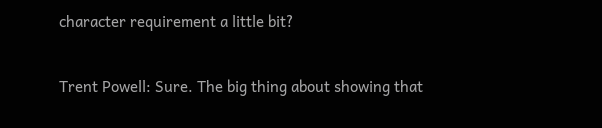character requirement a little bit?

Trent Powell: Sure. The big thing about showing that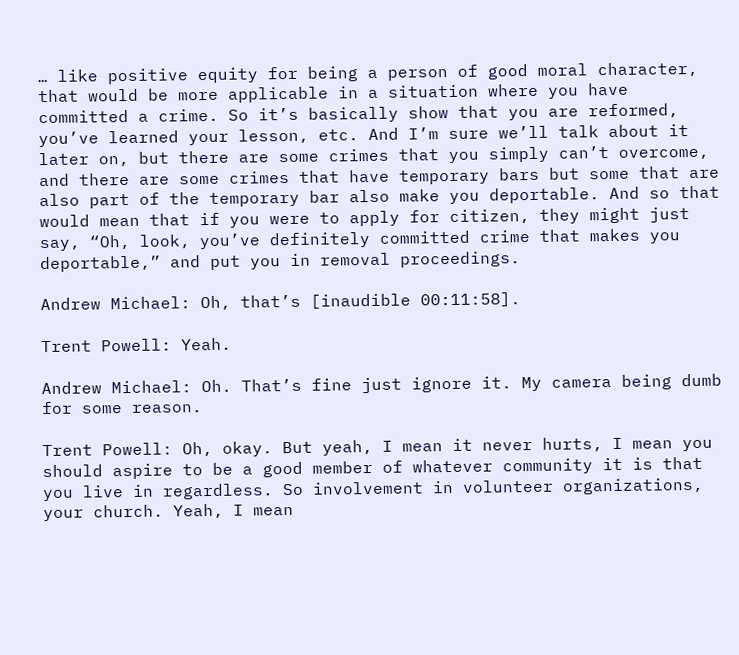… like positive equity for being a person of good moral character, that would be more applicable in a situation where you have committed a crime. So it’s basically show that you are reformed, you’ve learned your lesson, etc. And I’m sure we’ll talk about it later on, but there are some crimes that you simply can’t overcome, and there are some crimes that have temporary bars but some that are also part of the temporary bar also make you deportable. And so that would mean that if you were to apply for citizen, they might just say, “Oh, look, you’ve definitely committed crime that makes you deportable,” and put you in removal proceedings.

Andrew Michael: Oh, that’s [inaudible 00:11:58].

Trent Powell: Yeah.

Andrew Michael: Oh. That’s fine just ignore it. My camera being dumb for some reason.

Trent Powell: Oh, okay. But yeah, I mean it never hurts, I mean you should aspire to be a good member of whatever community it is that you live in regardless. So involvement in volunteer organizations, your church. Yeah, I mean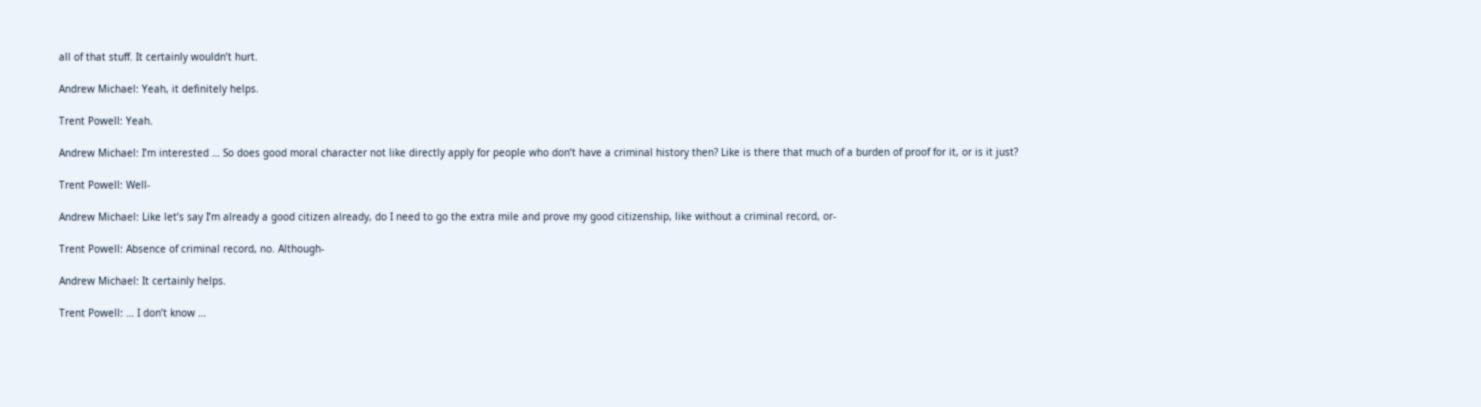all of that stuff. It certainly wouldn’t hurt.

Andrew Michael: Yeah, it definitely helps.

Trent Powell: Yeah.

Andrew Michael: I’m interested … So does good moral character not like directly apply for people who don’t have a criminal history then? Like is there that much of a burden of proof for it, or is it just?

Trent Powell: Well-

Andrew Michael: Like let’s say I’m already a good citizen already, do I need to go the extra mile and prove my good citizenship, like without a criminal record, or-

Trent Powell: Absence of criminal record, no. Although-

Andrew Michael: It certainly helps.

Trent Powell: … I don’t know …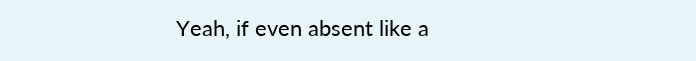Yeah, if even absent like a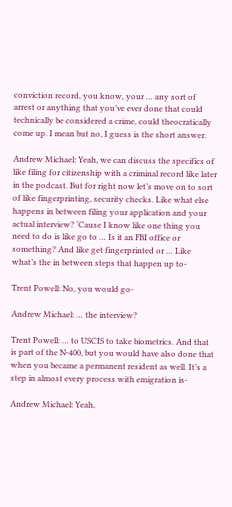conviction record, you know, your … any sort of arrest or anything that you’ve ever done that could technically be considered a crime, could theocratically come up. I mean but no, I guess is the short answer.

Andrew Michael: Yeah, we can discuss the specifics of like filing for citizenship with a criminal record like later in the podcast. But for right now let’s move on to sort of like fingerprinting, security checks. Like what else happens in between filing your application and your actual interview? ‘Cause I know like one thing you need to do is like go to … Is it an FBI office or something? And like get fingerprinted or … Like what’s the in between steps that happen up to-

Trent Powell: No, you would go-

Andrew Michael: … the interview?

Trent Powell: … to USCIS to take biometrics. And that is part of the N-400, but you would have also done that when you became a permanent resident as well. It’s a step in almost every process with emigration is-

Andrew Michael: Yeah,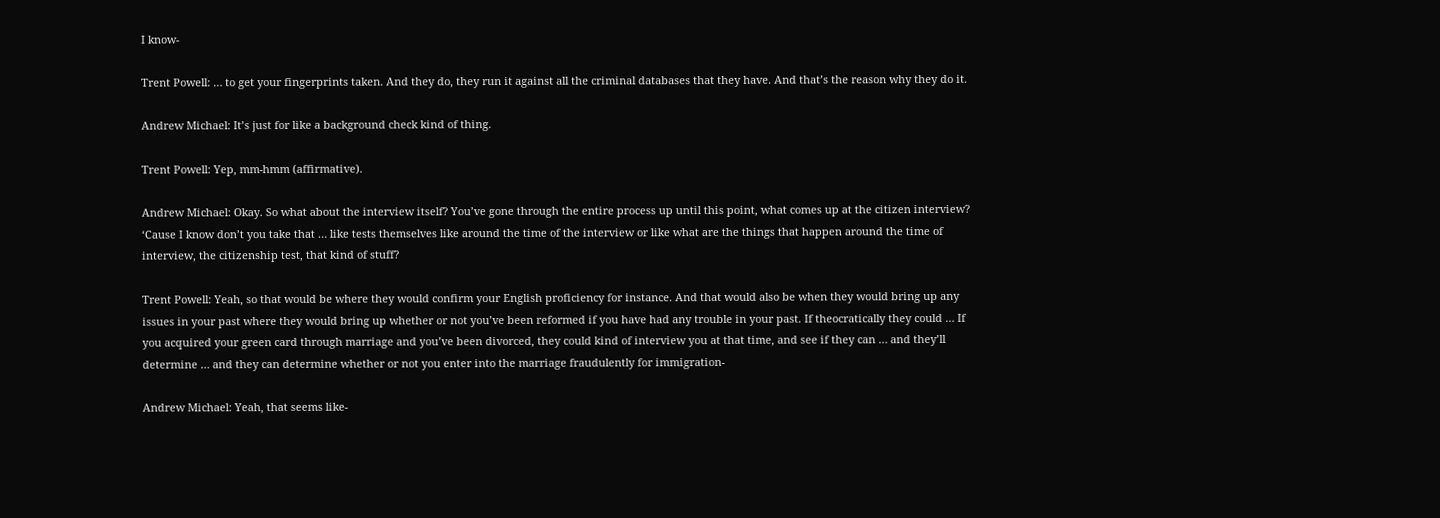I know-

Trent Powell: … to get your fingerprints taken. And they do, they run it against all the criminal databases that they have. And that’s the reason why they do it.

Andrew Michael: It’s just for like a background check kind of thing.

Trent Powell: Yep, mm-hmm (affirmative).

Andrew Michael: Okay. So what about the interview itself? You’ve gone through the entire process up until this point, what comes up at the citizen interview? ‘Cause I know don’t you take that … like tests themselves like around the time of the interview or like what are the things that happen around the time of interview, the citizenship test, that kind of stuff?

Trent Powell: Yeah, so that would be where they would confirm your English proficiency for instance. And that would also be when they would bring up any issues in your past where they would bring up whether or not you’ve been reformed if you have had any trouble in your past. If theocratically they could … If you acquired your green card through marriage and you’ve been divorced, they could kind of interview you at that time, and see if they can … and they’ll determine … and they can determine whether or not you enter into the marriage fraudulently for immigration-

Andrew Michael: Yeah, that seems like-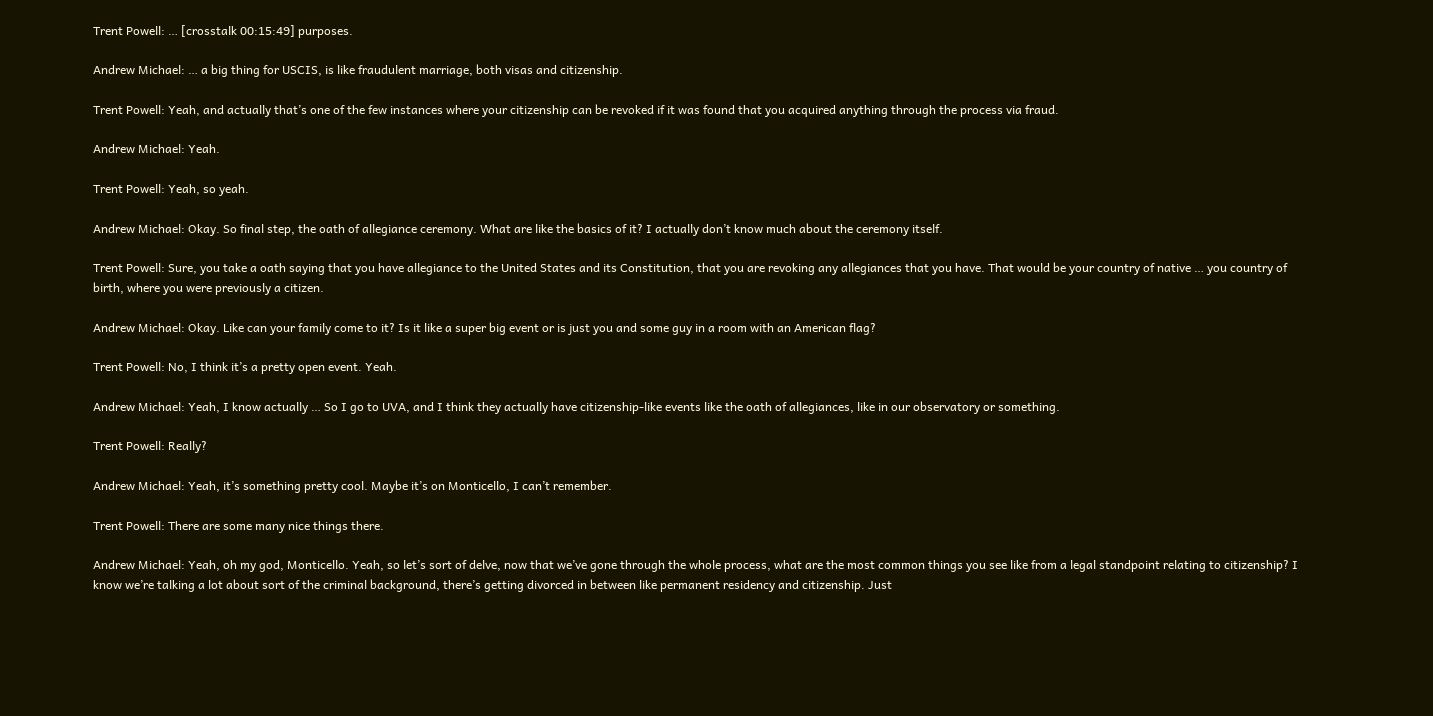Trent Powell: … [crosstalk 00:15:49] purposes.

Andrew Michael: … a big thing for USCIS, is like fraudulent marriage, both visas and citizenship.

Trent Powell: Yeah, and actually that’s one of the few instances where your citizenship can be revoked if it was found that you acquired anything through the process via fraud.

Andrew Michael: Yeah.

Trent Powell: Yeah, so yeah.

Andrew Michael: Okay. So final step, the oath of allegiance ceremony. What are like the basics of it? I actually don’t know much about the ceremony itself.

Trent Powell: Sure, you take a oath saying that you have allegiance to the United States and its Constitution, that you are revoking any allegiances that you have. That would be your country of native … you country of birth, where you were previously a citizen.

Andrew Michael: Okay. Like can your family come to it? Is it like a super big event or is just you and some guy in a room with an American flag?

Trent Powell: No, I think it’s a pretty open event. Yeah.

Andrew Michael: Yeah, I know actually … So I go to UVA, and I think they actually have citizenship-like events like the oath of allegiances, like in our observatory or something.

Trent Powell: Really?

Andrew Michael: Yeah, it’s something pretty cool. Maybe it’s on Monticello, I can’t remember.

Trent Powell: There are some many nice things there.

Andrew Michael: Yeah, oh my god, Monticello. Yeah, so let’s sort of delve, now that we’ve gone through the whole process, what are the most common things you see like from a legal standpoint relating to citizenship? I know we’re talking a lot about sort of the criminal background, there’s getting divorced in between like permanent residency and citizenship. Just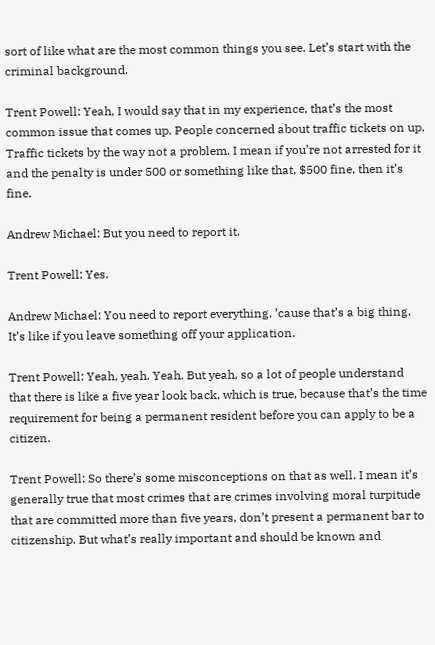sort of like what are the most common things you see. Let’s start with the criminal background.

Trent Powell: Yeah, I would say that in my experience, that’s the most common issue that comes up. People concerned about traffic tickets on up. Traffic tickets by the way not a problem. I mean if you’re not arrested for it and the penalty is under 500 or something like that, $500 fine, then it’s fine.

Andrew Michael: But you need to report it.

Trent Powell: Yes.

Andrew Michael: You need to report everything, ’cause that’s a big thing. It’s like if you leave something off your application.

Trent Powell: Yeah, yeah. Yeah. But yeah, so a lot of people understand that there is like a five year look back, which is true, because that’s the time requirement for being a permanent resident before you can apply to be a citizen.

Trent Powell: So there’s some misconceptions on that as well. I mean it’s generally true that most crimes that are crimes involving moral turpitude that are committed more than five years, don’t present a permanent bar to citizenship. But what’s really important and should be known and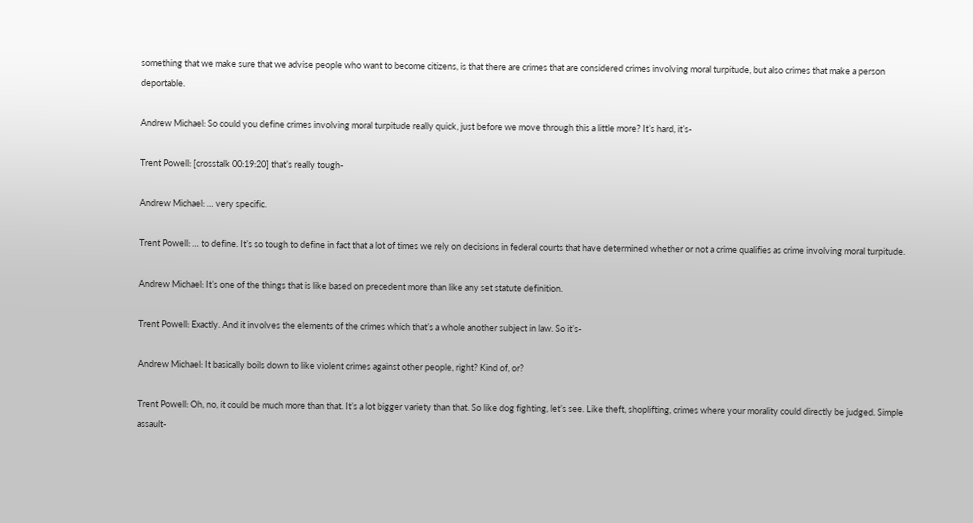something that we make sure that we advise people who want to become citizens, is that there are crimes that are considered crimes involving moral turpitude, but also crimes that make a person deportable.

Andrew Michael: So could you define crimes involving moral turpitude really quick, just before we move through this a little more? It’s hard, it’s-

Trent Powell: [crosstalk 00:19:20] that’s really tough-

Andrew Michael: … very specific.

Trent Powell: … to define. It’s so tough to define in fact that a lot of times we rely on decisions in federal courts that have determined whether or not a crime qualifies as crime involving moral turpitude.

Andrew Michael: It’s one of the things that is like based on precedent more than like any set statute definition.

Trent Powell: Exactly. And it involves the elements of the crimes which that’s a whole another subject in law. So it’s-

Andrew Michael: It basically boils down to like violent crimes against other people, right? Kind of, or?

Trent Powell: Oh, no, it could be much more than that. It’s a lot bigger variety than that. So like dog fighting, let’s see. Like theft, shoplifting, crimes where your morality could directly be judged. Simple assault-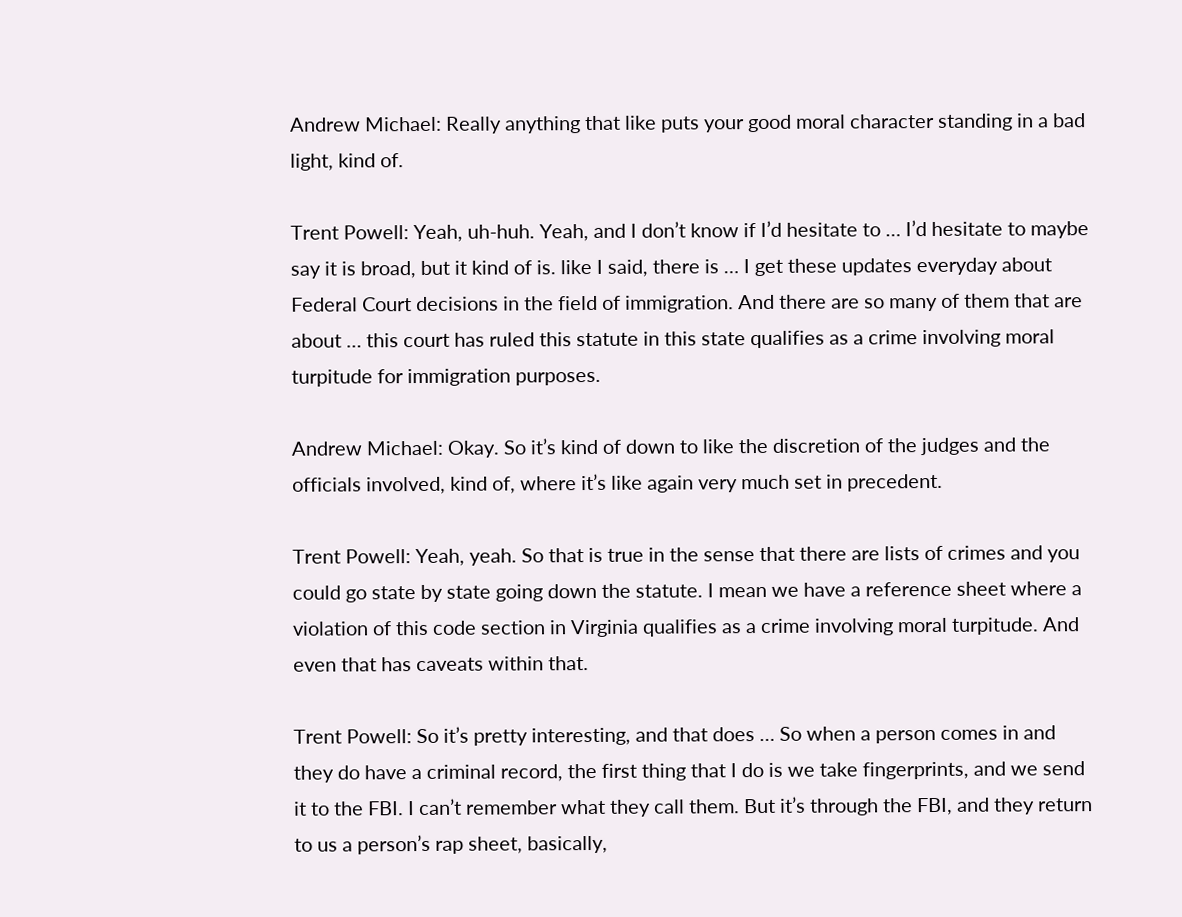Andrew Michael: Really anything that like puts your good moral character standing in a bad light, kind of.

Trent Powell: Yeah, uh-huh. Yeah, and I don’t know if I’d hesitate to … I’d hesitate to maybe say it is broad, but it kind of is. like I said, there is … I get these updates everyday about Federal Court decisions in the field of immigration. And there are so many of them that are about … this court has ruled this statute in this state qualifies as a crime involving moral turpitude for immigration purposes.

Andrew Michael: Okay. So it’s kind of down to like the discretion of the judges and the officials involved, kind of, where it’s like again very much set in precedent.

Trent Powell: Yeah, yeah. So that is true in the sense that there are lists of crimes and you could go state by state going down the statute. I mean we have a reference sheet where a violation of this code section in Virginia qualifies as a crime involving moral turpitude. And even that has caveats within that.

Trent Powell: So it’s pretty interesting, and that does … So when a person comes in and they do have a criminal record, the first thing that I do is we take fingerprints, and we send it to the FBI. I can’t remember what they call them. But it’s through the FBI, and they return to us a person’s rap sheet, basically,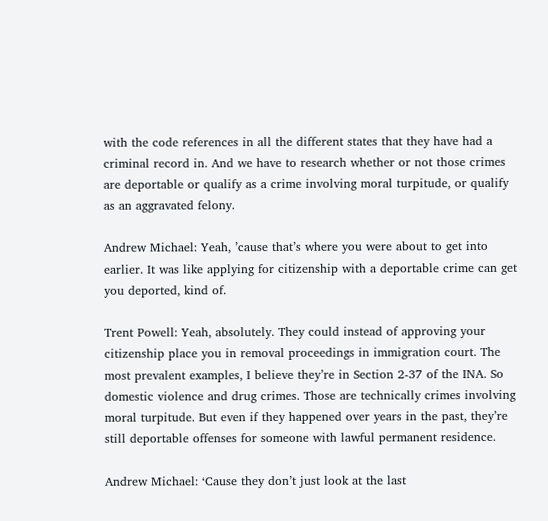with the code references in all the different states that they have had a criminal record in. And we have to research whether or not those crimes are deportable or qualify as a crime involving moral turpitude, or qualify as an aggravated felony.

Andrew Michael: Yeah, ’cause that’s where you were about to get into earlier. It was like applying for citizenship with a deportable crime can get you deported, kind of.

Trent Powell: Yeah, absolutely. They could instead of approving your citizenship place you in removal proceedings in immigration court. The most prevalent examples, I believe they’re in Section 2-37 of the INA. So domestic violence and drug crimes. Those are technically crimes involving moral turpitude. But even if they happened over years in the past, they’re still deportable offenses for someone with lawful permanent residence.

Andrew Michael: ‘Cause they don’t just look at the last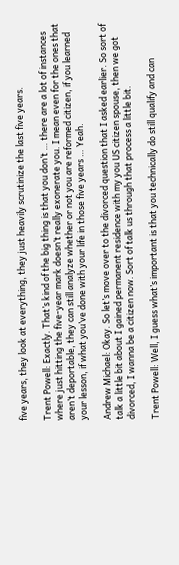five years, they look at everything, they just heavily scrutinize the last five years.

Trent Powell: Exactly. That’s kind of the big thing is that you don’t … there are a lot of instances where just hitting the five-year mark doesn’t really exonerate you. I mean even for the ones that aren’t deportable, they can still analyze whether or not you are reformed citizen, if you learned your lesson, if what you’ve done with your life in those five years … Yeah.

Andrew Michael: Okay. So let’s move over to the divorced question that I asked earlier. So sort of talk a little bit about I gained permanent residence with my you US citizen spouse, then we got divorced, I wanna be a citizen now. Sort of talk us through that process a little bit.

Trent Powell: Well, I guess what’s important is that you technically do still qualify and can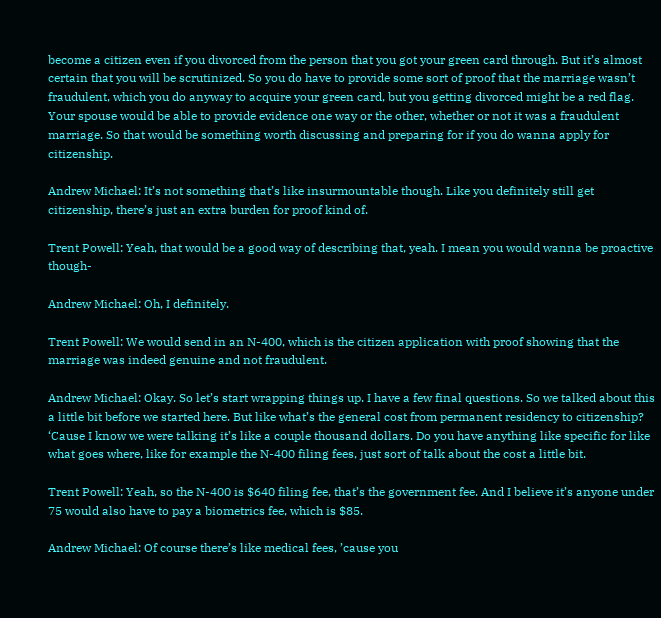become a citizen even if you divorced from the person that you got your green card through. But it’s almost certain that you will be scrutinized. So you do have to provide some sort of proof that the marriage wasn’t fraudulent, which you do anyway to acquire your green card, but you getting divorced might be a red flag. Your spouse would be able to provide evidence one way or the other, whether or not it was a fraudulent marriage. So that would be something worth discussing and preparing for if you do wanna apply for citizenship.

Andrew Michael: It’s not something that’s like insurmountable though. Like you definitely still get citizenship, there’s just an extra burden for proof kind of.

Trent Powell: Yeah, that would be a good way of describing that, yeah. I mean you would wanna be proactive though-

Andrew Michael: Oh, I definitely.

Trent Powell: We would send in an N-400, which is the citizen application with proof showing that the marriage was indeed genuine and not fraudulent.

Andrew Michael: Okay. So let’s start wrapping things up. I have a few final questions. So we talked about this a little bit before we started here. But like what’s the general cost from permanent residency to citizenship? ‘Cause I know we were talking it’s like a couple thousand dollars. Do you have anything like specific for like what goes where, like for example the N-400 filing fees, just sort of talk about the cost a little bit.

Trent Powell: Yeah, so the N-400 is $640 filing fee, that’s the government fee. And I believe it’s anyone under 75 would also have to pay a biometrics fee, which is $85.

Andrew Michael: Of course there’s like medical fees, ’cause you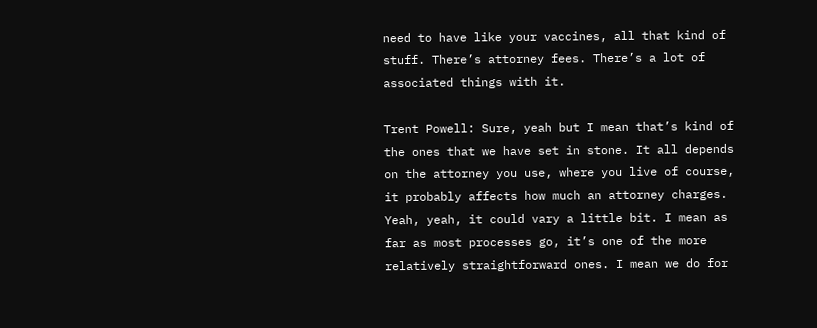need to have like your vaccines, all that kind of stuff. There’s attorney fees. There’s a lot of associated things with it.

Trent Powell: Sure, yeah but I mean that’s kind of the ones that we have set in stone. It all depends on the attorney you use, where you live of course, it probably affects how much an attorney charges. Yeah, yeah, it could vary a little bit. I mean as far as most processes go, it’s one of the more relatively straightforward ones. I mean we do for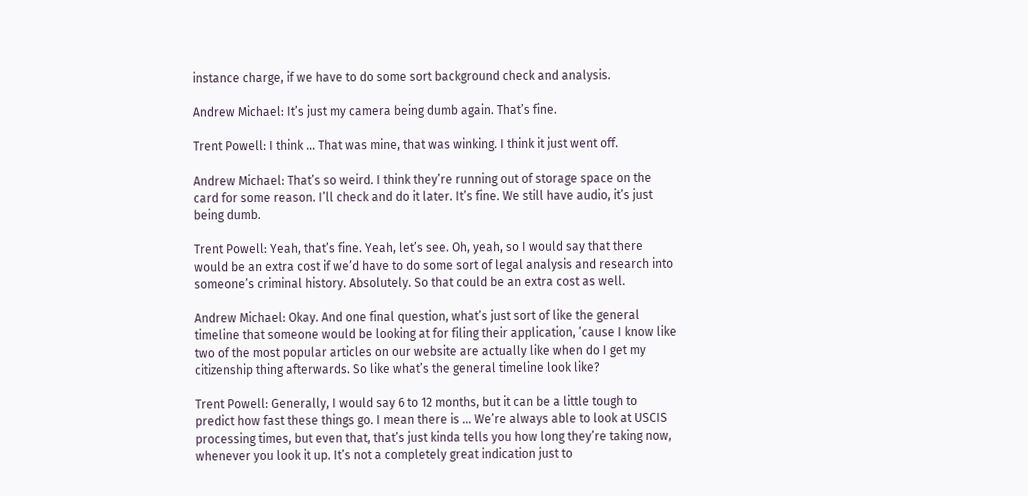instance charge, if we have to do some sort background check and analysis.

Andrew Michael: It’s just my camera being dumb again. That’s fine.

Trent Powell: I think … That was mine, that was winking. I think it just went off.

Andrew Michael: That’s so weird. I think they’re running out of storage space on the card for some reason. I’ll check and do it later. It’s fine. We still have audio, it’s just being dumb.

Trent Powell: Yeah, that’s fine. Yeah, let’s see. Oh, yeah, so I would say that there would be an extra cost if we’d have to do some sort of legal analysis and research into someone’s criminal history. Absolutely. So that could be an extra cost as well.

Andrew Michael: Okay. And one final question, what’s just sort of like the general timeline that someone would be looking at for filing their application, ’cause I know like two of the most popular articles on our website are actually like when do I get my citizenship thing afterwards. So like what’s the general timeline look like?

Trent Powell: Generally, I would say 6 to 12 months, but it can be a little tough to predict how fast these things go. I mean there is … We’re always able to look at USCIS processing times, but even that, that’s just kinda tells you how long they’re taking now, whenever you look it up. It’s not a completely great indication just to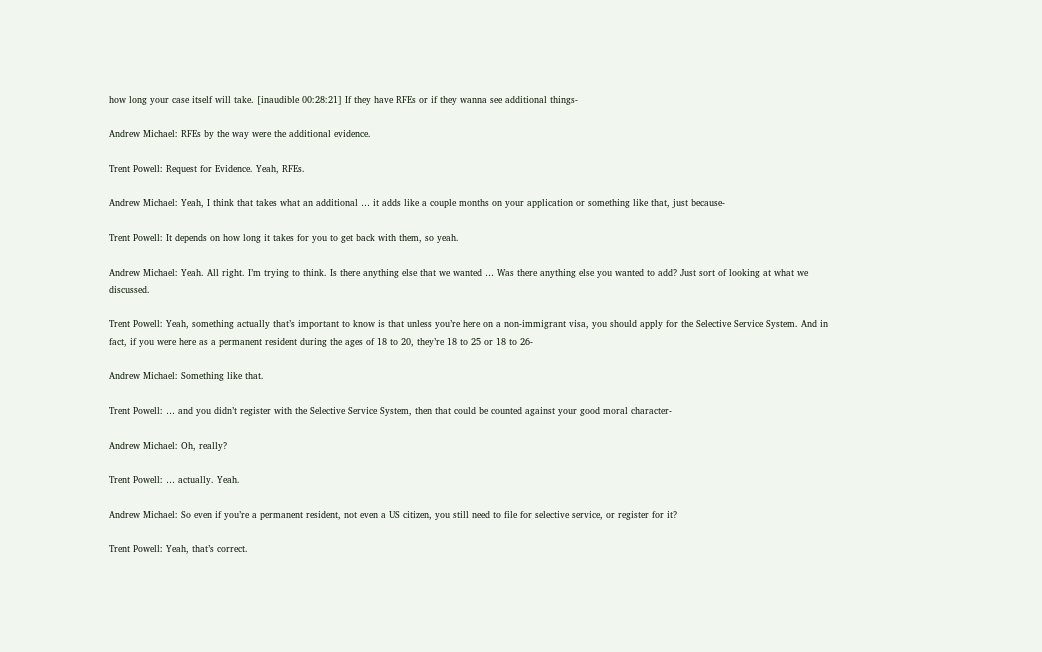how long your case itself will take. [inaudible 00:28:21] If they have RFEs or if they wanna see additional things-

Andrew Michael: RFEs by the way were the additional evidence.

Trent Powell: Request for Evidence. Yeah, RFEs.

Andrew Michael: Yeah, I think that takes what an additional … it adds like a couple months on your application or something like that, just because-

Trent Powell: It depends on how long it takes for you to get back with them, so yeah.

Andrew Michael: Yeah. All right. I’m trying to think. Is there anything else that we wanted … Was there anything else you wanted to add? Just sort of looking at what we discussed.

Trent Powell: Yeah, something actually that’s important to know is that unless you’re here on a non-immigrant visa, you should apply for the Selective Service System. And in fact, if you were here as a permanent resident during the ages of 18 to 20, they’re 18 to 25 or 18 to 26-

Andrew Michael: Something like that.

Trent Powell: … and you didn’t register with the Selective Service System, then that could be counted against your good moral character-

Andrew Michael: Oh, really?

Trent Powell: … actually. Yeah.

Andrew Michael: So even if you’re a permanent resident, not even a US citizen, you still need to file for selective service, or register for it?

Trent Powell: Yeah, that’s correct.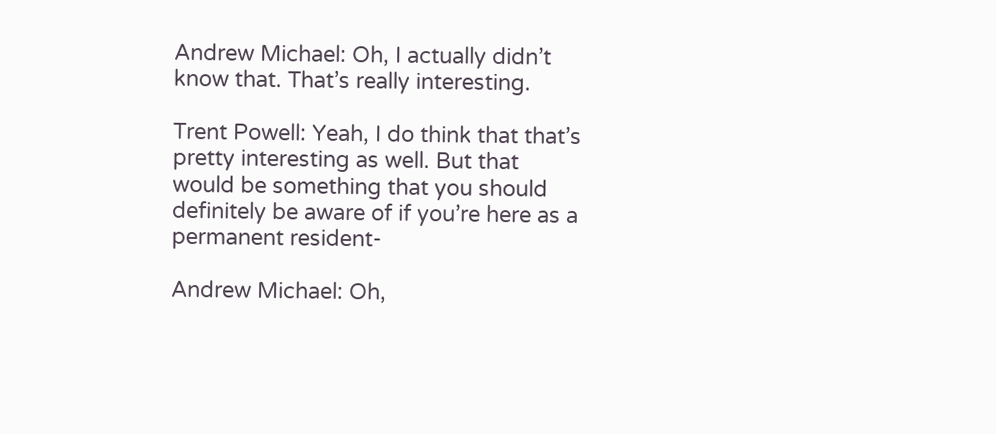Andrew Michael: Oh, I actually didn’t know that. That’s really interesting.

Trent Powell: Yeah, I do think that that’s pretty interesting as well. But that would be something that you should definitely be aware of if you’re here as a permanent resident-

Andrew Michael: Oh,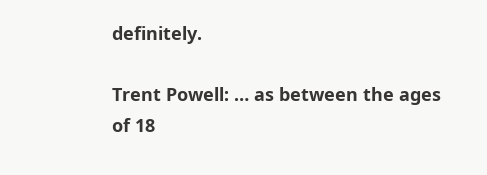definitely.

Trent Powell: … as between the ages of 18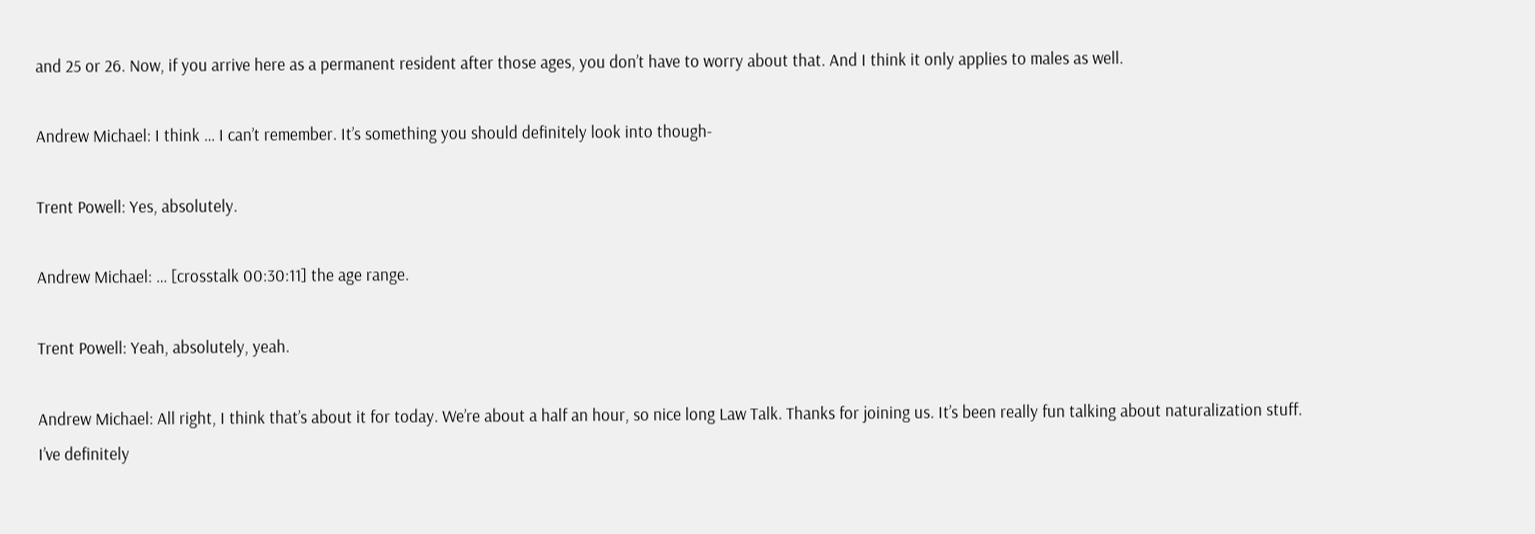and 25 or 26. Now, if you arrive here as a permanent resident after those ages, you don’t have to worry about that. And I think it only applies to males as well.

Andrew Michael: I think … I can’t remember. It’s something you should definitely look into though-

Trent Powell: Yes, absolutely.

Andrew Michael: … [crosstalk 00:30:11] the age range.

Trent Powell: Yeah, absolutely, yeah.

Andrew Michael: All right, I think that’s about it for today. We’re about a half an hour, so nice long Law Talk. Thanks for joining us. It’s been really fun talking about naturalization stuff. I’ve definitely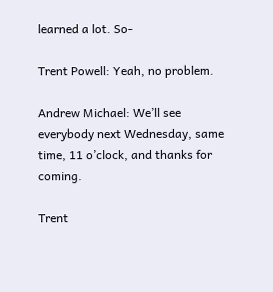learned a lot. So-

Trent Powell: Yeah, no problem.

Andrew Michael: We’ll see everybody next Wednesday, same time, 11 o’clock, and thanks for coming.

Trent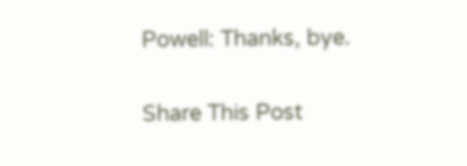Powell: Thanks, bye.

Share This Post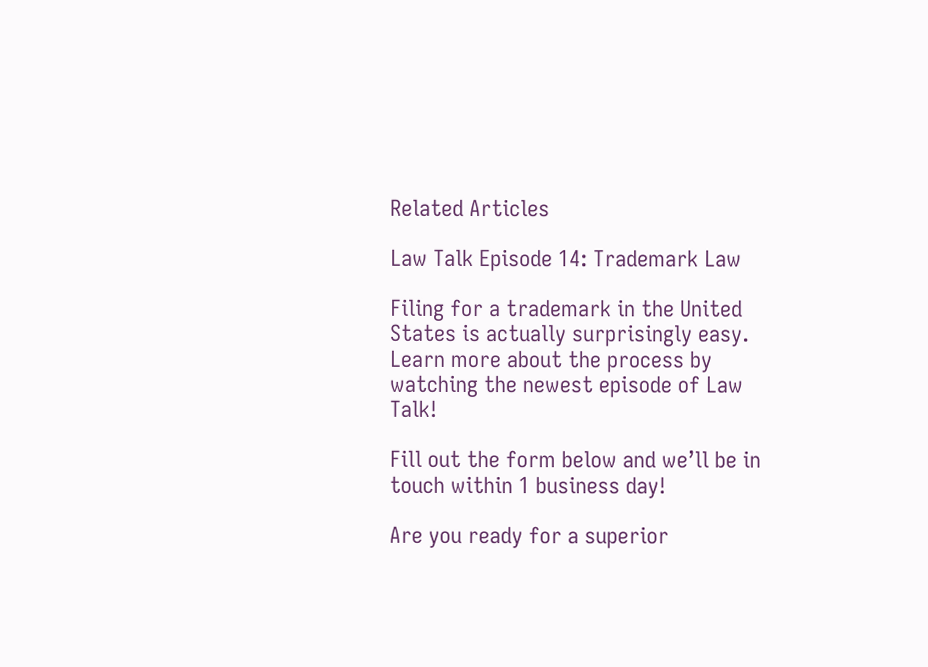Related Articles

Law Talk Episode 14: Trademark Law

Filing for a trademark in the United States is actually surprisingly easy. Learn more about the process by watching the newest episode of Law Talk!

Fill out the form below and we’ll be in touch within 1 business day!

Are you ready for a superior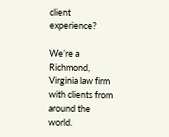client experience?

We’re a Richmond, Virginia law firm with clients from around the world.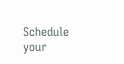Schedule your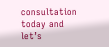consultation today and let’s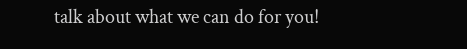talk about what we can do for you!